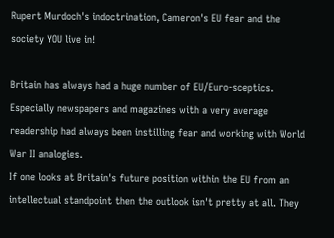Rupert Murdoch's indoctrination, Cameron's EU fear and the society YOU live in!

Britain has always had a huge number of EU/Euro-sceptics. Especially newspapers and magazines with a very average readership had always been instilling fear and working with World War II analogies.
If one looks at Britain's future position within the EU from an intellectual standpoint then the outlook isn't pretty at all. They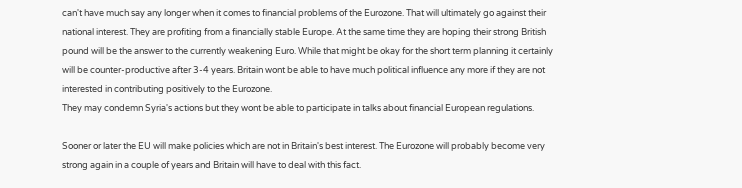can't have much say any longer when it comes to financial problems of the Eurozone. That will ultimately go against their national interest. They are profiting from a financially stable Europe. At the same time they are hoping their strong British pound will be the answer to the currently weakening Euro. While that might be okay for the short term planning it certainly will be counter-productive after 3-4 years. Britain wont be able to have much political influence any more if they are not interested in contributing positively to the Eurozone.
They may condemn Syria's actions but they wont be able to participate in talks about financial European regulations.

Sooner or later the EU will make policies which are not in Britain's best interest. The Eurozone will probably become very strong again in a couple of years and Britain will have to deal with this fact.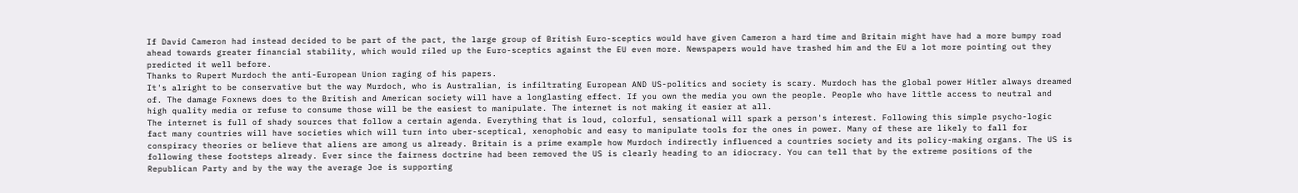If David Cameron had instead decided to be part of the pact, the large group of British Euro-sceptics would have given Cameron a hard time and Britain might have had a more bumpy road ahead towards greater financial stability, which would riled up the Euro-sceptics against the EU even more. Newspapers would have trashed him and the EU a lot more pointing out they predicted it well before.
Thanks to Rupert Murdoch the anti-European Union raging of his papers.
It's alright to be conservative but the way Murdoch, who is Australian, is infiltrating European AND US-politics and society is scary. Murdoch has the global power Hitler always dreamed of. The damage Foxnews does to the British and American society will have a longlasting effect. If you own the media you own the people. People who have little access to neutral and high quality media or refuse to consume those will be the easiest to manipulate. The internet is not making it easier at all.
The internet is full of shady sources that follow a certain agenda. Everything that is loud, colorful, sensational will spark a person's interest. Following this simple psycho-logic fact many countries will have societies which will turn into uber-sceptical, xenophobic and easy to manipulate tools for the ones in power. Many of these are likely to fall for conspiracy theories or believe that aliens are among us already. Britain is a prime example how Murdoch indirectly influenced a countries society and its policy-making organs. The US is following these footsteps already. Ever since the fairness doctrine had been removed the US is clearly heading to an idiocracy. You can tell that by the extreme positions of the Republican Party and by the way the average Joe is supporting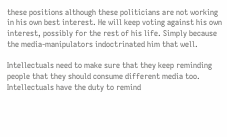these positions although these politicians are not working in his own best interest. He will keep voting against his own interest, possibly for the rest of his life. Simply because the media-manipulators indoctrinated him that well.

Intellectuals need to make sure that they keep reminding people that they should consume different media too. Intellectuals have the duty to remind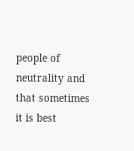people of neutrality and that sometimes it is best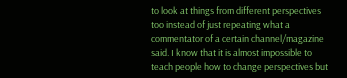to look at things from different perspectives too instead of just repeating what a commentator of a certain channel/magazine said. I know that it is almost impossible to teach people how to change perspectives but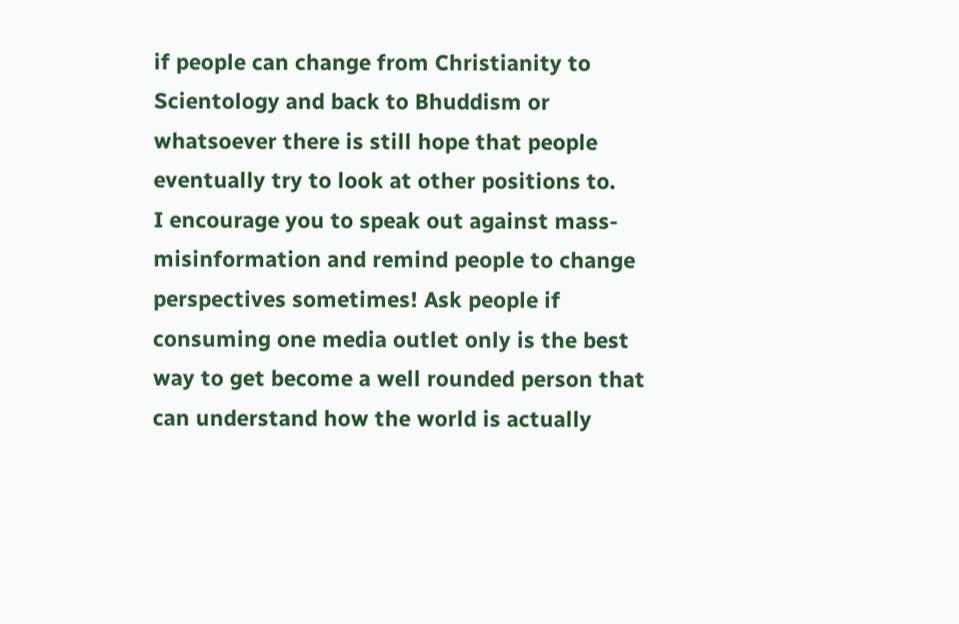if people can change from Christianity to Scientology and back to Bhuddism or whatsoever there is still hope that people eventually try to look at other positions to.
I encourage you to speak out against mass-misinformation and remind people to change perspectives sometimes! Ask people if consuming one media outlet only is the best way to get become a well rounded person that can understand how the world is actually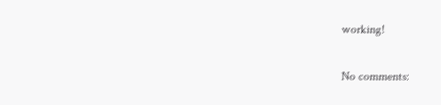working!

No comments: